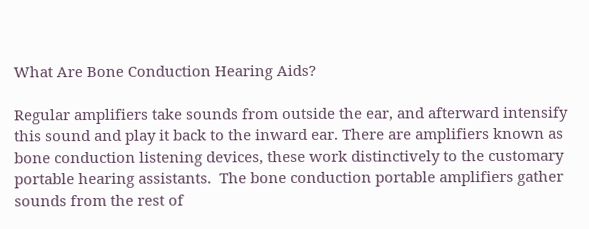What Are Bone Conduction Hearing Aids?

Regular amplifiers take sounds from outside the ear, and afterward intensify this sound and play it back to the inward ear. There are amplifiers known as bone conduction listening devices, these work distinctively to the customary portable hearing assistants.  The bone conduction portable amplifiers gather sounds from the rest of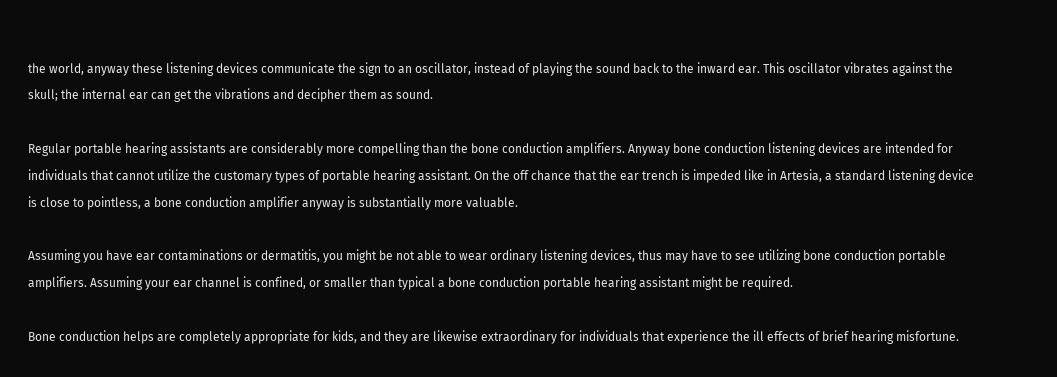the world, anyway these listening devices communicate the sign to an oscillator, instead of playing the sound back to the inward ear. This oscillator vibrates against the skull; the internal ear can get the vibrations and decipher them as sound.

Regular portable hearing assistants are considerably more compelling than the bone conduction amplifiers. Anyway bone conduction listening devices are intended for individuals that cannot utilize the customary types of portable hearing assistant. On the off chance that the ear trench is impeded like in Artesia, a standard listening device is close to pointless, a bone conduction amplifier anyway is substantially more valuable.

Assuming you have ear contaminations or dermatitis, you might be not able to wear ordinary listening devices, thus may have to see utilizing bone conduction portable amplifiers. Assuming your ear channel is confined, or smaller than typical a bone conduction portable hearing assistant might be required.

Bone conduction helps are completely appropriate for kids, and they are likewise extraordinary for individuals that experience the ill effects of brief hearing misfortune.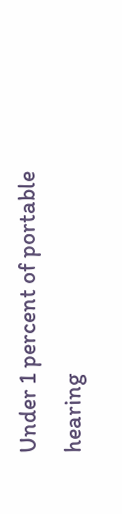Under 1 percent of portable hearing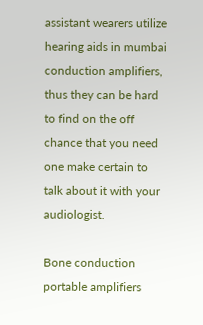assistant wearers utilize hearing aids in mumbai conduction amplifiers, thus they can be hard to find on the off chance that you need one make certain to talk about it with your audiologist.

Bone conduction portable amplifiers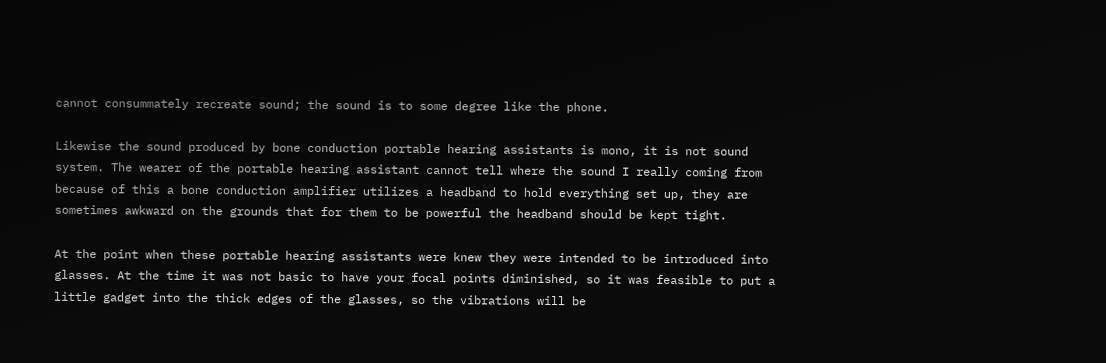cannot consummately recreate sound; the sound is to some degree like the phone.

Likewise the sound produced by bone conduction portable hearing assistants is mono, it is not sound system. The wearer of the portable hearing assistant cannot tell where the sound I really coming from because of this a bone conduction amplifier utilizes a headband to hold everything set up, they are sometimes awkward on the grounds that for them to be powerful the headband should be kept tight.

At the point when these portable hearing assistants were knew they were intended to be introduced into glasses. At the time it was not basic to have your focal points diminished, so it was feasible to put a little gadget into the thick edges of the glasses, so the vibrations will be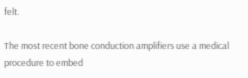felt.

The most recent bone conduction amplifiers use a medical procedure to embed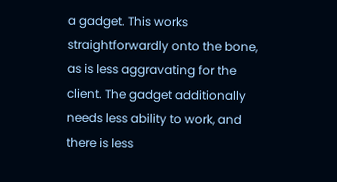a gadget. This works straightforwardly onto the bone, as is less aggravating for the client. The gadget additionally needs less ability to work, and there is less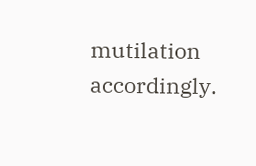mutilation accordingly.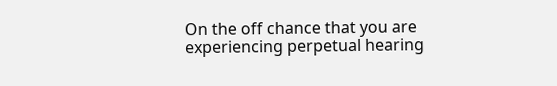On the off chance that you are experiencing perpetual hearing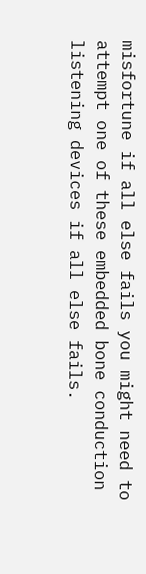misfortune if all else fails you might need to attempt one of these embedded bone conduction listening devices if all else fails.